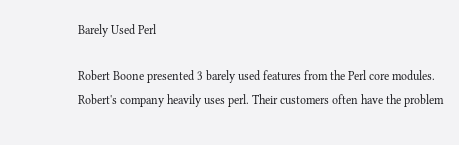Barely Used Perl

Robert Boone presented 3 barely used features from the Perl core modules. Robert's company heavily uses perl. Their customers often have the problem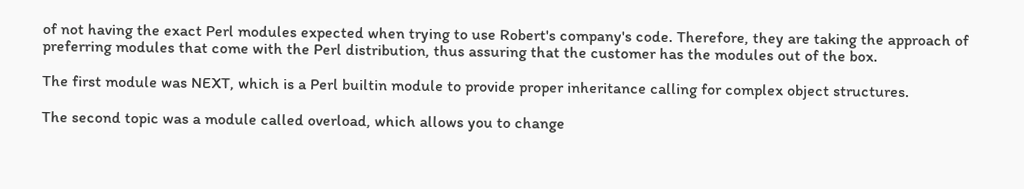of not having the exact Perl modules expected when trying to use Robert's company's code. Therefore, they are taking the approach of preferring modules that come with the Perl distribution, thus assuring that the customer has the modules out of the box.

The first module was NEXT, which is a Perl builtin module to provide proper inheritance calling for complex object structures.

The second topic was a module called overload, which allows you to change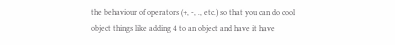the behaviour of operators (+, -, ., etc.) so that you can do cool object things like adding 4 to an object and have it have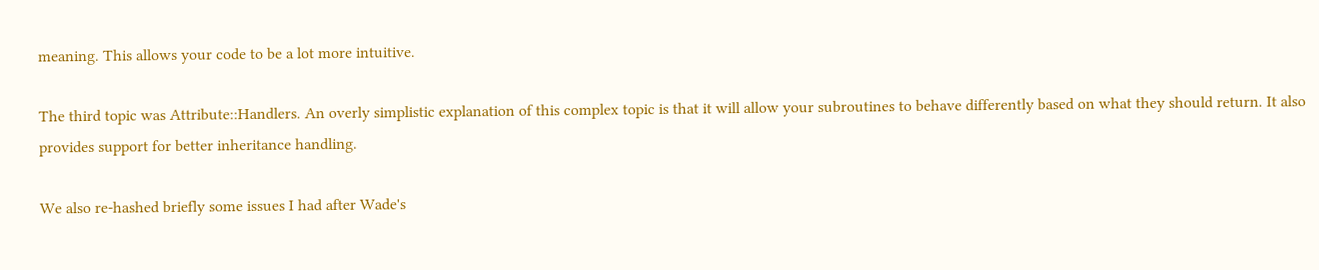meaning. This allows your code to be a lot more intuitive.

The third topic was Attribute::Handlers. An overly simplistic explanation of this complex topic is that it will allow your subroutines to behave differently based on what they should return. It also provides support for better inheritance handling.

We also re-hashed briefly some issues I had after Wade's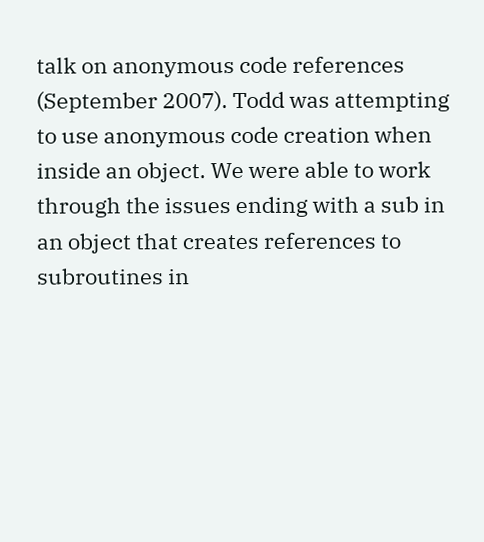talk on anonymous code references (September 2007). Todd was attempting to use anonymous code creation when inside an object. We were able to work through the issues ending with a sub in an object that creates references to subroutines in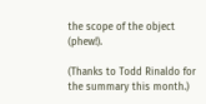the scope of the object (phew!).

(Thanks to Todd Rinaldo for the summary this month.)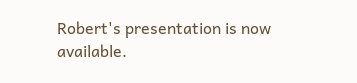Robert's presentation is now available.